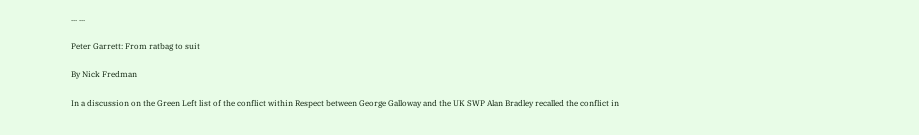... ...

Peter Garrett: From ratbag to suit

By Nick Fredman

In a discussion on the Green Left list of the conflict within Respect between George Galloway and the UK SWP Alan Bradley recalled the conflict in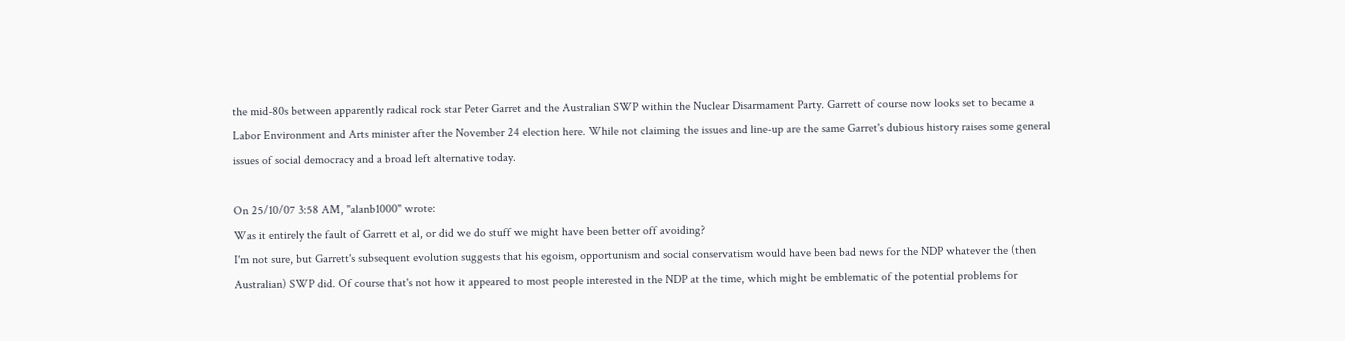the mid-80s between apparently radical rock star Peter Garret and the Australian SWP within the Nuclear Disarmament Party. Garrett of course now looks set to became a Labor Environment and Arts minister after the November 24 election here. While not claiming the issues and line-up are the same Garret's dubious history raises some general issues of social democracy and a broad left alternative today.

On 25/10/07 3:58 AM, "alanb1000" wrote:
Was it entirely the fault of Garrett et al, or did we do stuff we might have been better off avoiding?
I'm not sure, but Garrett's subsequent evolution suggests that his egoism, opportunism and social conservatism would have been bad news for the NDP whatever the (then Australian) SWP did. Of course that's not how it appeared to most people interested in the NDP at the time, which might be emblematic of the potential problems for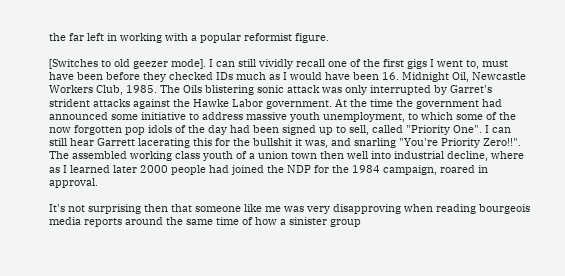the far left in working with a popular reformist figure.

[Switches to old geezer mode]. I can still vividly recall one of the first gigs I went to, must have been before they checked IDs much as I would have been 16. Midnight Oil, Newcastle Workers Club, 1985. The Oils blistering sonic attack was only interrupted by Garret's strident attacks against the Hawke Labor government. At the time the government had announced some initiative to address massive youth unemployment, to which some of the now forgotten pop idols of the day had been signed up to sell, called "Priority One". I can still hear Garrett lacerating this for the bullshit it was, and snarling "You're Priority Zero!!". The assembled working class youth of a union town then well into industrial decline, where as I learned later 2000 people had joined the NDP for the 1984 campaign, roared in approval.

It's not surprising then that someone like me was very disapproving when reading bourgeois media reports around the same time of how a sinister group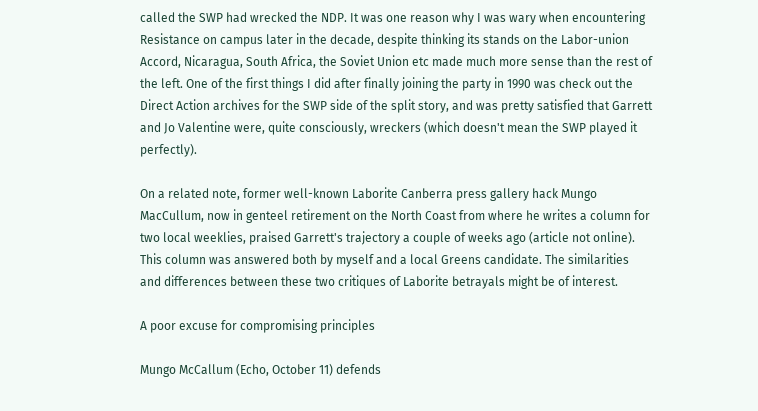called the SWP had wrecked the NDP. It was one reason why I was wary when encountering Resistance on campus later in the decade, despite thinking its stands on the Labor-union Accord, Nicaragua, South Africa, the Soviet Union etc made much more sense than the rest of the left. One of the first things I did after finally joining the party in 1990 was check out the Direct Action archives for the SWP side of the split story, and was pretty satisfied that Garrett and Jo Valentine were, quite consciously, wreckers (which doesn't mean the SWP played it perfectly).

On a related note, former well-known Laborite Canberra press gallery hack Mungo MacCullum, now in genteel retirement on the North Coast from where he writes a column for two local weeklies, praised Garrett's trajectory a couple of weeks ago (article not online). This column was answered both by myself and a local Greens candidate. The similarities and differences between these two critiques of Laborite betrayals might be of interest.

A poor excuse for compromising principles

Mungo McCallum (Echo, October 11) defends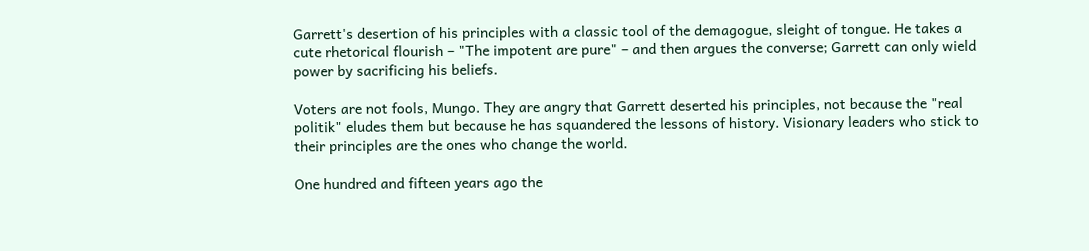Garrett's desertion of his principles with a classic tool of the demagogue, sleight of tongue. He takes a cute rhetorical flourish – "The impotent are pure" – and then argues the converse; Garrett can only wield power by sacrificing his beliefs.

Voters are not fools, Mungo. They are angry that Garrett deserted his principles, not because the "real politik" eludes them but because he has squandered the lessons of history. Visionary leaders who stick to their principles are the ones who change the world.

One hundred and fifteen years ago the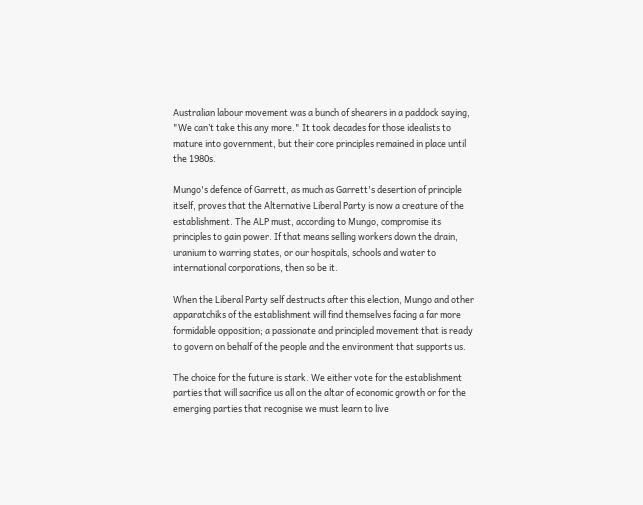Australian labour movement was a bunch of shearers in a paddock saying, "We can’t take this any more." It took decades for those idealists to mature into government, but their core principles remained in place until the 1980s.

Mungo's defence of Garrett, as much as Garrett's desertion of principle itself, proves that the Alternative Liberal Party is now a creature of the establishment. The ALP must, according to Mungo, compromise its principles to gain power. If that means selling workers down the drain, uranium to warring states, or our hospitals, schools and water to international corporations, then so be it.

When the Liberal Party self destructs after this election, Mungo and other apparatchiks of the establishment will find themselves facing a far more formidable opposition; a passionate and principled movement that is ready to govern on behalf of the people and the environment that supports us.

The choice for the future is stark. We either vote for the establishment parties that will sacrifice us all on the altar of economic growth or for the emerging parties that recognise we must learn to live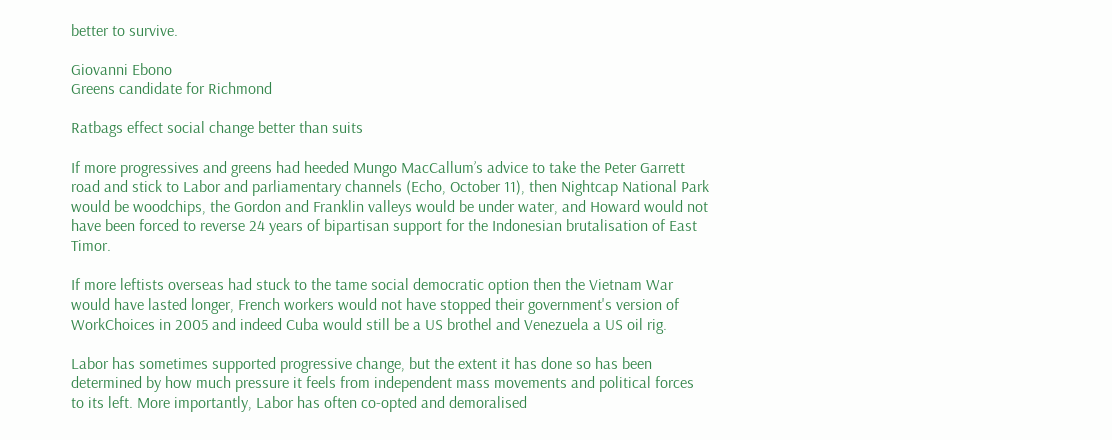better to survive.

Giovanni Ebono
Greens candidate for Richmond

Ratbags effect social change better than suits

If more progressives and greens had heeded Mungo MacCallum’s advice to take the Peter Garrett road and stick to Labor and parliamentary channels (Echo, October 11), then Nightcap National Park would be woodchips, the Gordon and Franklin valleys would be under water, and Howard would not have been forced to reverse 24 years of bipartisan support for the Indonesian brutalisation of East Timor.

If more leftists overseas had stuck to the tame social democratic option then the Vietnam War would have lasted longer, French workers would not have stopped their government's version of WorkChoices in 2005 and indeed Cuba would still be a US brothel and Venezuela a US oil rig.

Labor has sometimes supported progressive change, but the extent it has done so has been determined by how much pressure it feels from independent mass movements and political forces to its left. More importantly, Labor has often co-opted and demoralised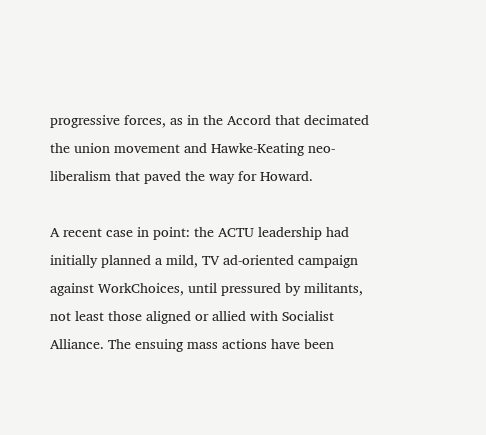progressive forces, as in the Accord that decimated the union movement and Hawke-Keating neo-liberalism that paved the way for Howard.

A recent case in point: the ACTU leadership had initially planned a mild, TV ad-oriented campaign against WorkChoices, until pressured by militants, not least those aligned or allied with Socialist Alliance. The ensuing mass actions have been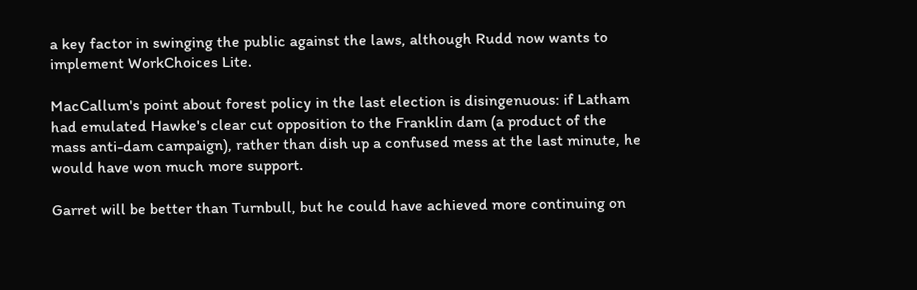a key factor in swinging the public against the laws, although Rudd now wants to implement WorkChoices Lite.

MacCallum's point about forest policy in the last election is disingenuous: if Latham had emulated Hawke's clear cut opposition to the Franklin dam (a product of the mass anti-dam campaign), rather than dish up a confused mess at the last minute, he would have won much more support.

Garret will be better than Turnbull, but he could have achieved more continuing on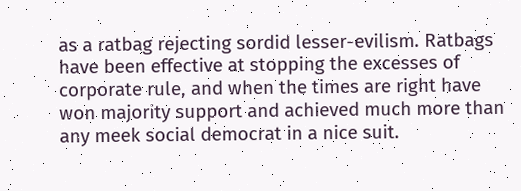as a ratbag rejecting sordid lesser-evilism. Ratbags have been effective at stopping the excesses of corporate rule, and when the times are right have won majority support and achieved much more than any meek social democrat in a nice suit.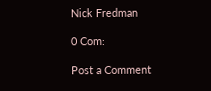Nick Fredman

0 Com:

Post a Comment